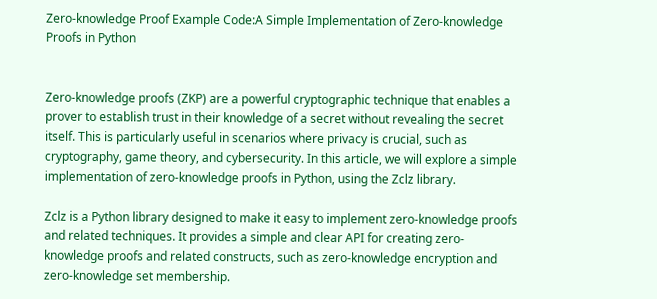Zero-knowledge Proof Example Code:A Simple Implementation of Zero-knowledge Proofs in Python


Zero-knowledge proofs (ZKP) are a powerful cryptographic technique that enables a prover to establish trust in their knowledge of a secret without revealing the secret itself. This is particularly useful in scenarios where privacy is crucial, such as cryptography, game theory, and cybersecurity. In this article, we will explore a simple implementation of zero-knowledge proofs in Python, using the Zclz library.

Zclz is a Python library designed to make it easy to implement zero-knowledge proofs and related techniques. It provides a simple and clear API for creating zero-knowledge proofs and related constructs, such as zero-knowledge encryption and zero-knowledge set membership.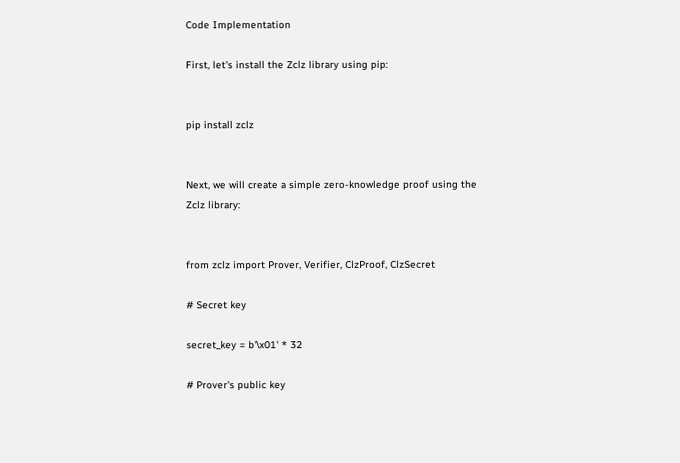Code Implementation

First, let's install the Zclz library using pip:


pip install zclz


Next, we will create a simple zero-knowledge proof using the Zclz library:


from zclz import Prover, Verifier, ClzProof, ClzSecret

# Secret key

secret_key = b'\x01' * 32

# Prover's public key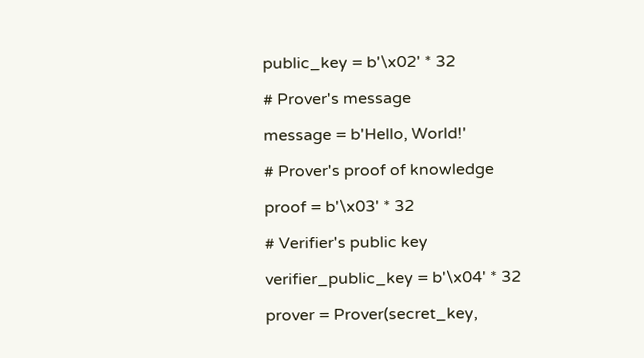public_key = b'\x02' * 32

# Prover's message

message = b'Hello, World!'

# Prover's proof of knowledge

proof = b'\x03' * 32

# Verifier's public key

verifier_public_key = b'\x04' * 32

prover = Prover(secret_key,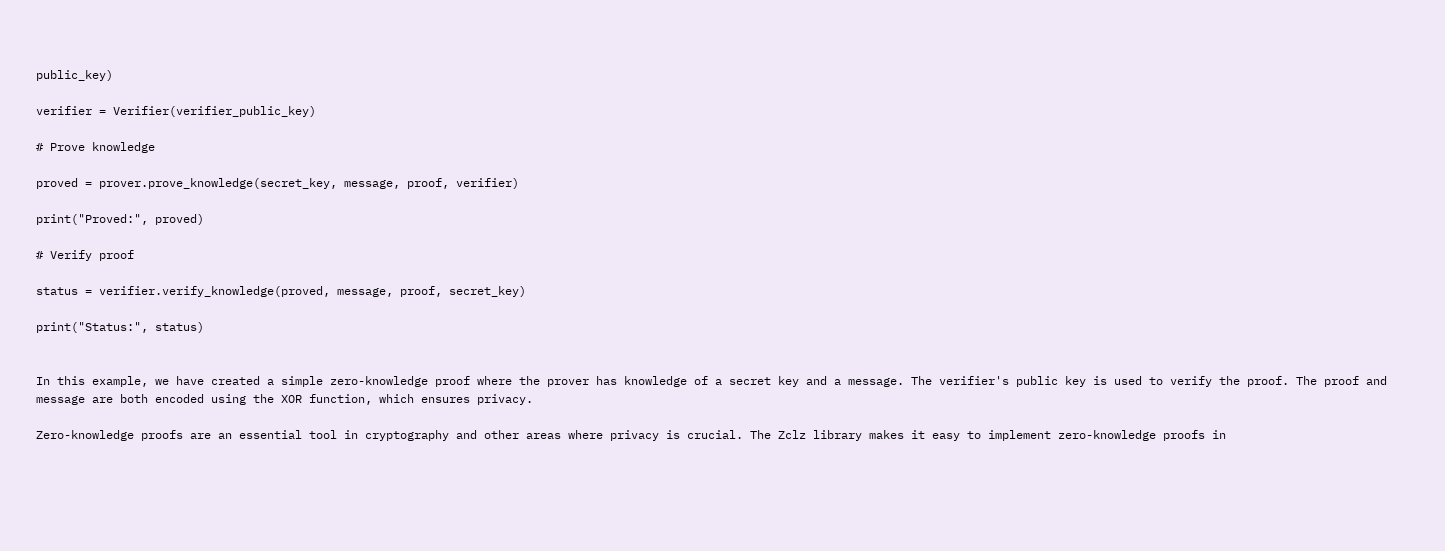public_key)

verifier = Verifier(verifier_public_key)

# Prove knowledge

proved = prover.prove_knowledge(secret_key, message, proof, verifier)

print("Proved:", proved)

# Verify proof

status = verifier.verify_knowledge(proved, message, proof, secret_key)

print("Status:", status)


In this example, we have created a simple zero-knowledge proof where the prover has knowledge of a secret key and a message. The verifier's public key is used to verify the proof. The proof and message are both encoded using the XOR function, which ensures privacy.

Zero-knowledge proofs are an essential tool in cryptography and other areas where privacy is crucial. The Zclz library makes it easy to implement zero-knowledge proofs in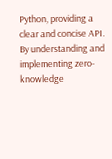Python, providing a clear and concise API. By understanding and implementing zero-knowledge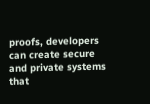proofs, developers can create secure and private systems that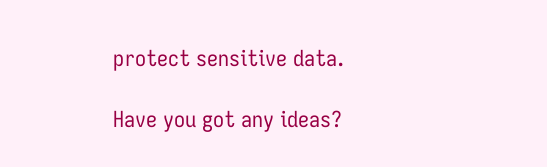protect sensitive data.

Have you got any ideas?